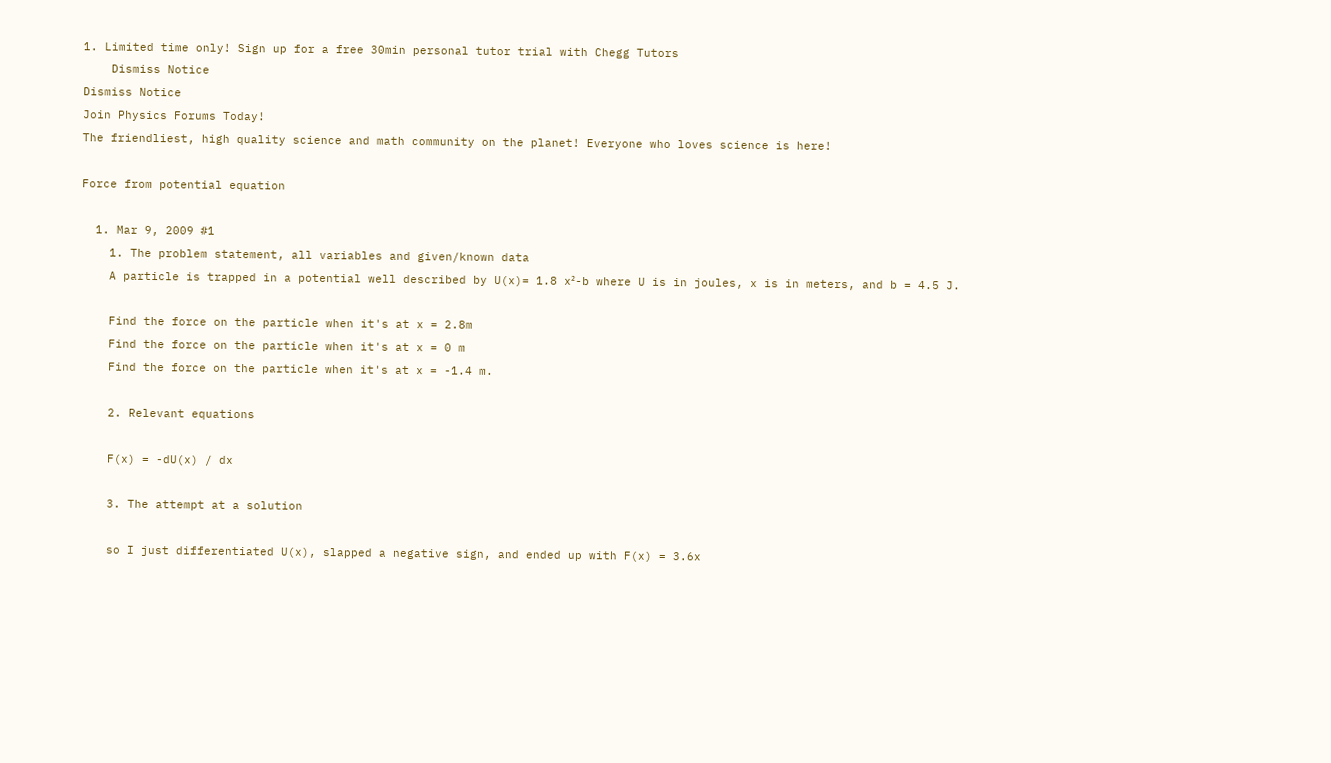1. Limited time only! Sign up for a free 30min personal tutor trial with Chegg Tutors
    Dismiss Notice
Dismiss Notice
Join Physics Forums Today!
The friendliest, high quality science and math community on the planet! Everyone who loves science is here!

Force from potential equation

  1. Mar 9, 2009 #1
    1. The problem statement, all variables and given/known data
    A particle is trapped in a potential well described by U(x)= 1.8 x²-b where U is in joules, x is in meters, and b = 4.5 J.

    Find the force on the particle when it's at x = 2.8m
    Find the force on the particle when it's at x = 0 m
    Find the force on the particle when it's at x = -1.4 m.

    2. Relevant equations

    F(x) = -dU(x) / dx

    3. The attempt at a solution

    so I just differentiated U(x), slapped a negative sign, and ended up with F(x) = 3.6x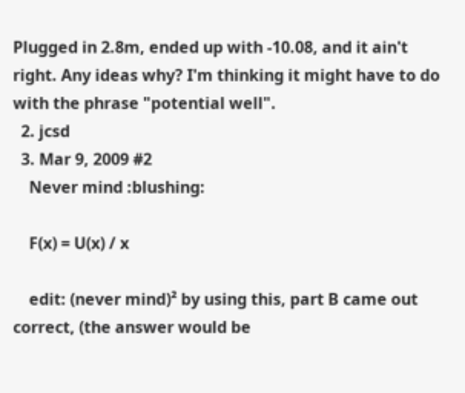Plugged in 2.8m, ended up with -10.08, and it ain't right. Any ideas why? I'm thinking it might have to do with the phrase "potential well".
  2. jcsd
  3. Mar 9, 2009 #2
    Never mind :blushing:

    F(x) = U(x) / x

    edit: (never mind)² by using this, part B came out correct, (the answer would be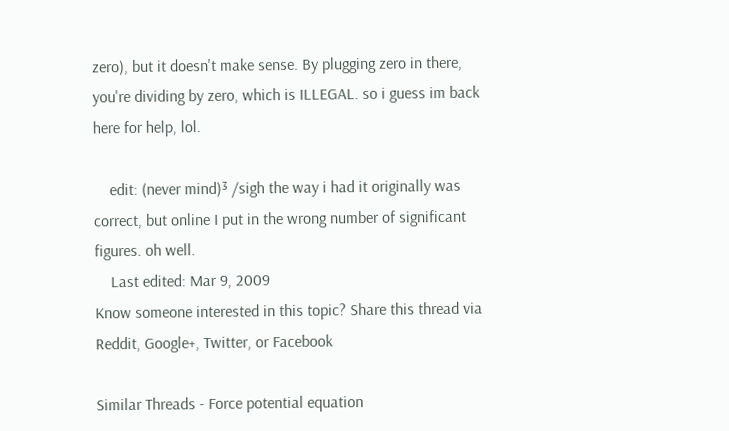zero), but it doesn't make sense. By plugging zero in there, you're dividing by zero, which is ILLEGAL. so i guess im back here for help, lol.

    edit: (never mind)³ /sigh the way i had it originally was correct, but online I put in the wrong number of significant figures. oh well.
    Last edited: Mar 9, 2009
Know someone interested in this topic? Share this thread via Reddit, Google+, Twitter, or Facebook

Similar Threads - Force potential equation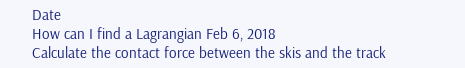Date
How can I find a Lagrangian Feb 6, 2018
Calculate the contact force between the skis and the track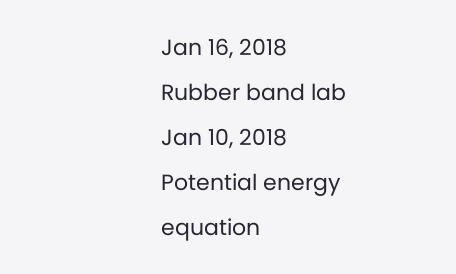Jan 16, 2018
Rubber band lab Jan 10, 2018
Potential energy equation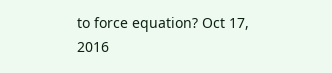to force equation? Oct 17, 2016